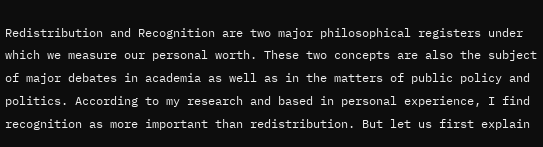Redistribution and Recognition are two major philosophical registers under which we measure our personal worth. These two concepts are also the subject of major debates in academia as well as in the matters of public policy and politics. According to my research and based in personal experience, I find recognition as more important than redistribution. But let us first explain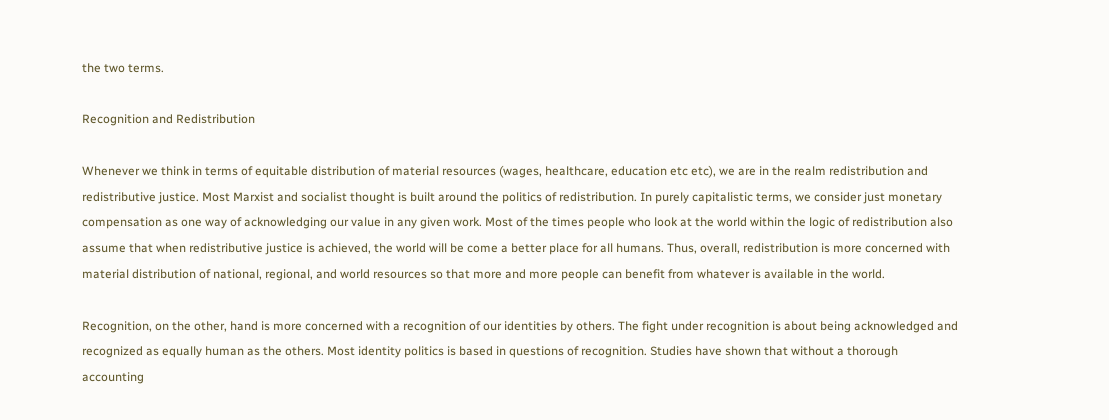the two terms.

Recognition and Redistribution

Whenever we think in terms of equitable distribution of material resources (wages, healthcare, education etc etc), we are in the realm redistribution and redistributive justice. Most Marxist and socialist thought is built around the politics of redistribution. In purely capitalistic terms, we consider just monetary compensation as one way of acknowledging our value in any given work. Most of the times people who look at the world within the logic of redistribution also assume that when redistributive justice is achieved, the world will be come a better place for all humans. Thus, overall, redistribution is more concerned with material distribution of national, regional, and world resources so that more and more people can benefit from whatever is available in the world.

Recognition, on the other, hand is more concerned with a recognition of our identities by others. The fight under recognition is about being acknowledged and recognized as equally human as the others. Most identity politics is based in questions of recognition. Studies have shown that without a thorough accounting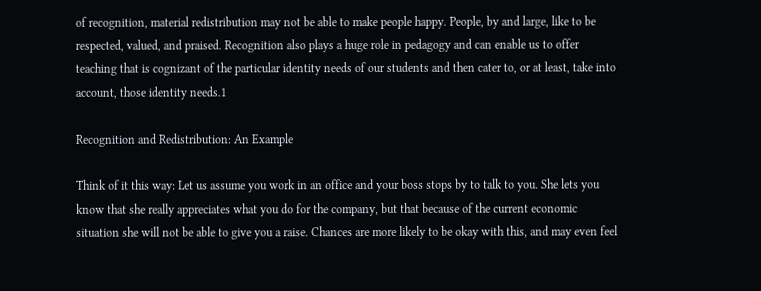of recognition, material redistribution may not be able to make people happy. People, by and large, like to be respected, valued, and praised. Recognition also plays a huge role in pedagogy and can enable us to offer teaching that is cognizant of the particular identity needs of our students and then cater to, or at least, take into account, those identity needs.1

Recognition and Redistribution: An Example

Think of it this way: Let us assume you work in an office and your boss stops by to talk to you. She lets you know that she really appreciates what you do for the company, but that because of the current economic situation she will not be able to give you a raise. Chances are more likely to be okay with this, and may even feel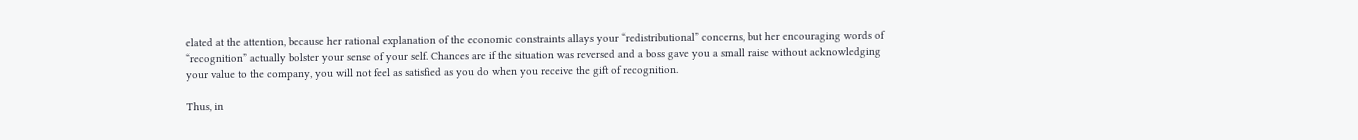elated at the attention, because her rational explanation of the economic constraints allays your “redistributional” concerns, but her encouraging words of “recognition” actually bolster your sense of your self. Chances are if the situation was reversed and a boss gave you a small raise without acknowledging your value to the company, you will not feel as satisfied as you do when you receive the gift of recognition.

Thus, in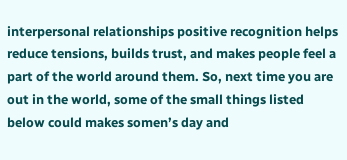interpersonal relationships positive recognition helps reduce tensions, builds trust, and makes people feel a part of the world around them. So, next time you are out in the world, some of the small things listed below could makes somen’s day and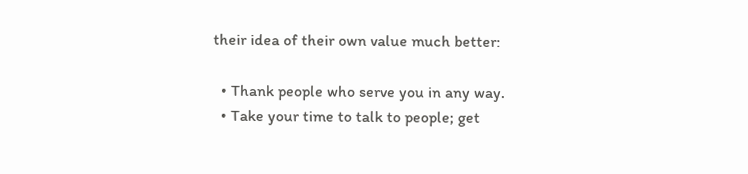their idea of their own value much better:

  • Thank people who serve you in any way.
  • Take your time to talk to people; get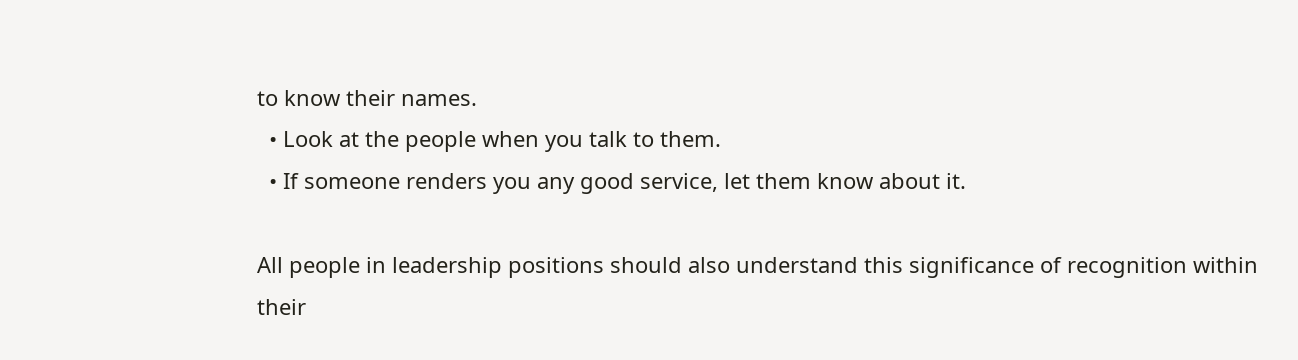to know their names.
  • Look at the people when you talk to them.
  • If someone renders you any good service, let them know about it.

All people in leadership positions should also understand this significance of recognition within their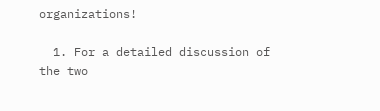organizations!

  1. For a detailed discussion of the two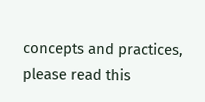concepts and practices, please read this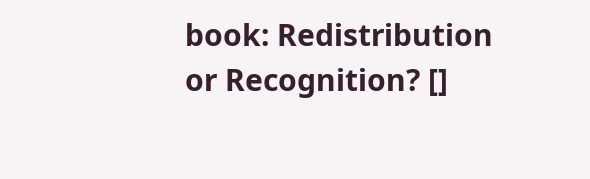book: Redistribution or Recognition? []